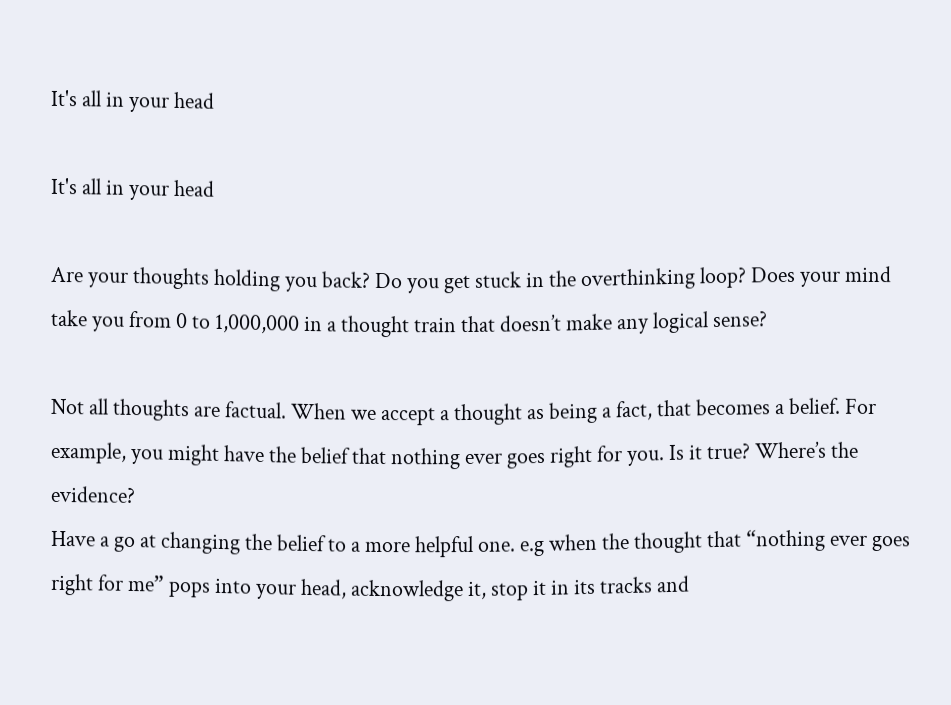It's all in your head

It's all in your head

Are your thoughts holding you back? Do you get stuck in the overthinking loop? Does your mind take you from 0 to 1,000,000 in a thought train that doesn’t make any logical sense?

Not all thoughts are factual. When we accept a thought as being a fact, that becomes a belief. For example, you might have the belief that nothing ever goes right for you. Is it true? Where’s the evidence?
Have a go at changing the belief to a more helpful one. e.g when the thought that “nothing ever goes right for me” pops into your head, acknowledge it, stop it in its tracks and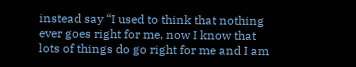instead say “I used to think that nothing ever goes right for me, now I know that lots of things do go right for me and I am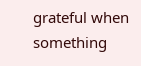grateful when something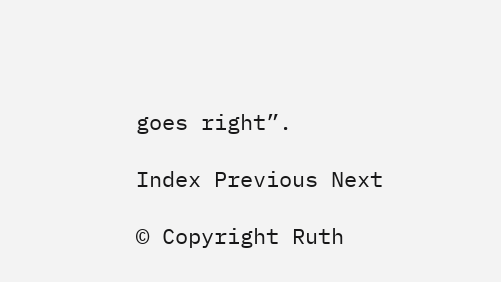goes right”.

Index Previous Next

© Copyright Ruth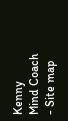Kenny Mind Coach - Site map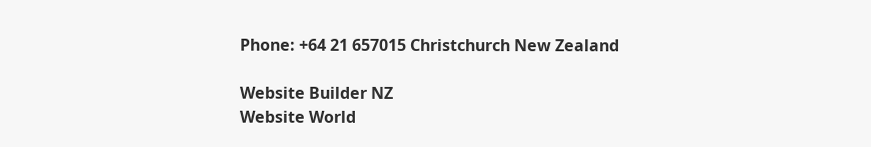Phone: +64 21 657015 Christchurch New Zealand

Website Builder NZ
Website World